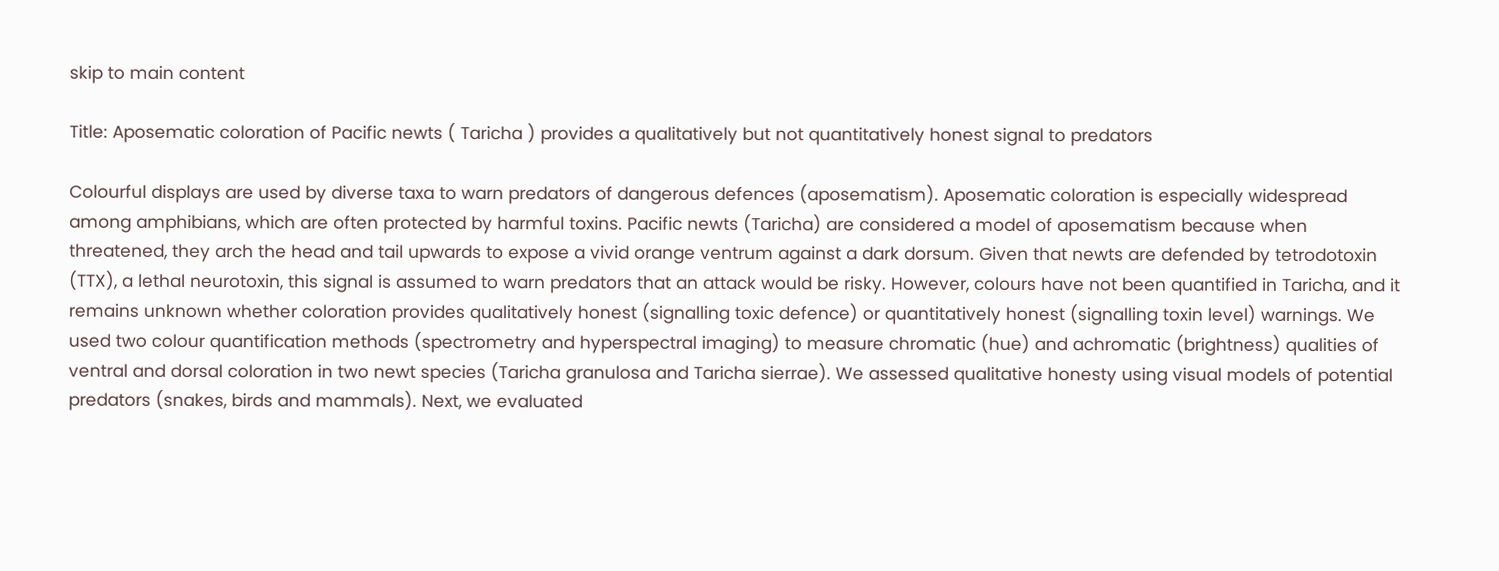skip to main content

Title: Aposematic coloration of Pacific newts ( Taricha ) provides a qualitatively but not quantitatively honest signal to predators

Colourful displays are used by diverse taxa to warn predators of dangerous defences (aposematism). Aposematic coloration is especially widespread among amphibians, which are often protected by harmful toxins. Pacific newts (Taricha) are considered a model of aposematism because when threatened, they arch the head and tail upwards to expose a vivid orange ventrum against a dark dorsum. Given that newts are defended by tetrodotoxin (TTX), a lethal neurotoxin, this signal is assumed to warn predators that an attack would be risky. However, colours have not been quantified in Taricha, and it remains unknown whether coloration provides qualitatively honest (signalling toxic defence) or quantitatively honest (signalling toxin level) warnings. We used two colour quantification methods (spectrometry and hyperspectral imaging) to measure chromatic (hue) and achromatic (brightness) qualities of ventral and dorsal coloration in two newt species (Taricha granulosa and Taricha sierrae). We assessed qualitative honesty using visual models of potential predators (snakes, birds and mammals). Next, we evaluated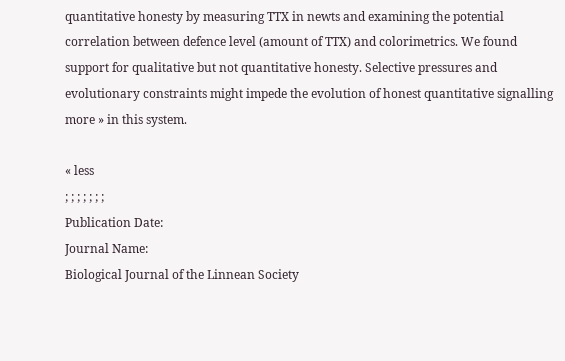quantitative honesty by measuring TTX in newts and examining the potential correlation between defence level (amount of TTX) and colorimetrics. We found support for qualitative but not quantitative honesty. Selective pressures and evolutionary constraints might impede the evolution of honest quantitative signalling more » in this system.

« less
; ; ; ; ; ; ;
Publication Date:
Journal Name:
Biological Journal of the Linnean Society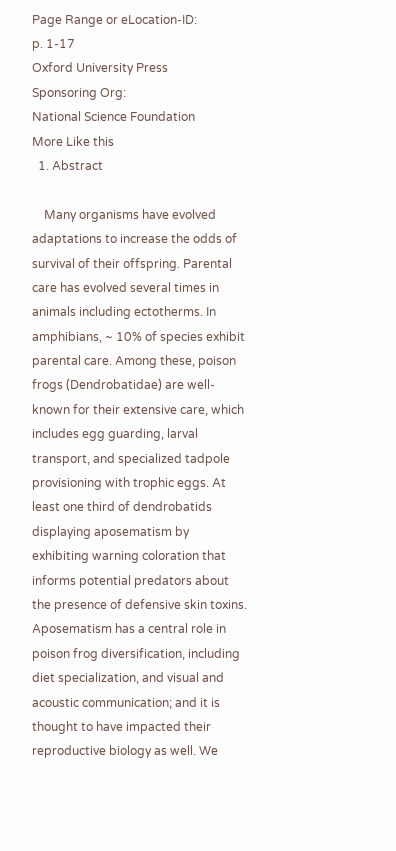Page Range or eLocation-ID:
p. 1-17
Oxford University Press
Sponsoring Org:
National Science Foundation
More Like this
  1. Abstract

    Many organisms have evolved adaptations to increase the odds of survival of their offspring. Parental care has evolved several times in animals including ectotherms. In amphibians, ~ 10% of species exhibit parental care. Among these, poison frogs (Dendrobatidae) are well-known for their extensive care, which includes egg guarding, larval transport, and specialized tadpole provisioning with trophic eggs. At least one third of dendrobatids displaying aposematism by exhibiting warning coloration that informs potential predators about the presence of defensive skin toxins. Aposematism has a central role in poison frog diversification, including diet specialization, and visual and acoustic communication; and it is thought to have impacted their reproductive biology as well. We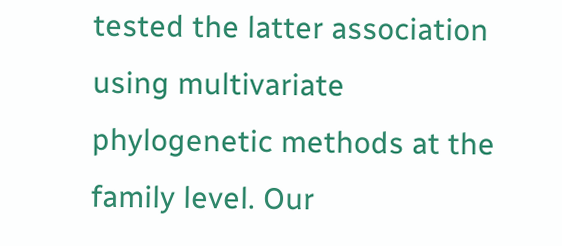tested the latter association using multivariate phylogenetic methods at the family level. Our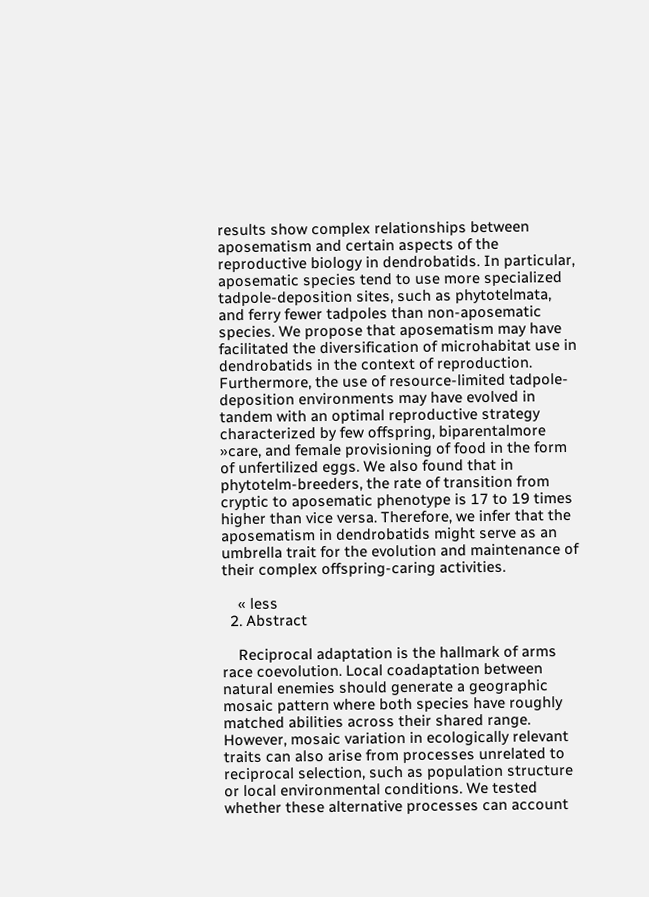results show complex relationships between aposematism and certain aspects of the reproductive biology in dendrobatids. In particular, aposematic species tend to use more specialized tadpole-deposition sites, such as phytotelmata, and ferry fewer tadpoles than non-aposematic species. We propose that aposematism may have facilitated the diversification of microhabitat use in dendrobatids in the context of reproduction. Furthermore, the use of resource-limited tadpole-deposition environments may have evolved in tandem with an optimal reproductive strategy characterized by few offspring, biparentalmore »care, and female provisioning of food in the form of unfertilized eggs. We also found that in phytotelm-breeders, the rate of transition from cryptic to aposematic phenotype is 17 to 19 times higher than vice versa. Therefore, we infer that the aposematism in dendrobatids might serve as an umbrella trait for the evolution and maintenance of their complex offspring-caring activities.

    « less
  2. Abstract

    Reciprocal adaptation is the hallmark of arms race coevolution. Local coadaptation between natural enemies should generate a geographic mosaic pattern where both species have roughly matched abilities across their shared range. However, mosaic variation in ecologically relevant traits can also arise from processes unrelated to reciprocal selection, such as population structure or local environmental conditions. We tested whether these alternative processes can account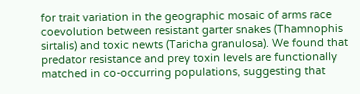for trait variation in the geographic mosaic of arms race coevolution between resistant garter snakes (Thamnophis sirtalis) and toxic newts (Taricha granulosa). We found that predator resistance and prey toxin levels are functionally matched in co-occurring populations, suggesting that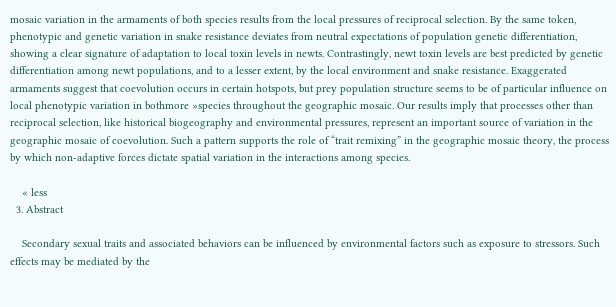mosaic variation in the armaments of both species results from the local pressures of reciprocal selection. By the same token, phenotypic and genetic variation in snake resistance deviates from neutral expectations of population genetic differentiation, showing a clear signature of adaptation to local toxin levels in newts. Contrastingly, newt toxin levels are best predicted by genetic differentiation among newt populations, and to a lesser extent, by the local environment and snake resistance. Exaggerated armaments suggest that coevolution occurs in certain hotspots, but prey population structure seems to be of particular influence on local phenotypic variation in bothmore »species throughout the geographic mosaic. Our results imply that processes other than reciprocal selection, like historical biogeography and environmental pressures, represent an important source of variation in the geographic mosaic of coevolution. Such a pattern supports the role of “trait remixing” in the geographic mosaic theory, the process by which non-adaptive forces dictate spatial variation in the interactions among species.

    « less
  3. Abstract

    Secondary sexual traits and associated behaviors can be influenced by environmental factors such as exposure to stressors. Such effects may be mediated by the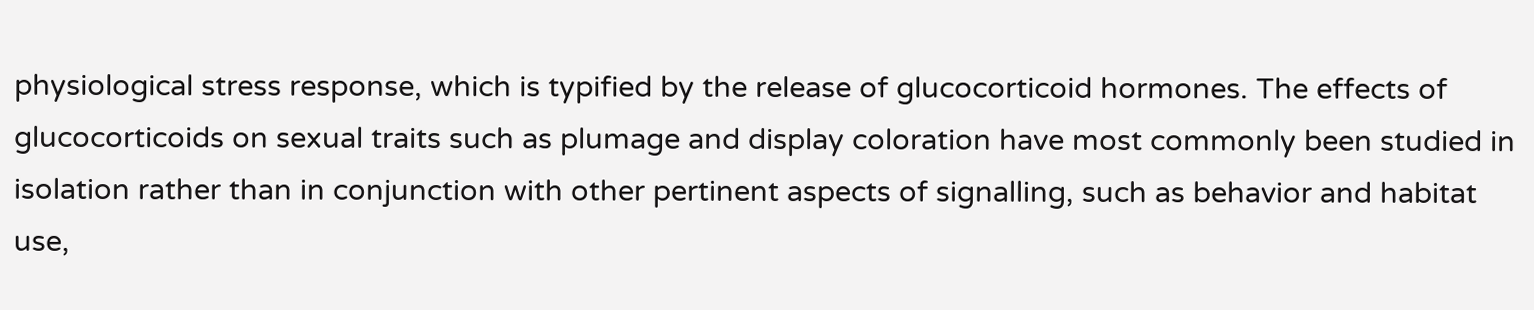physiological stress response, which is typified by the release of glucocorticoid hormones. The effects of glucocorticoids on sexual traits such as plumage and display coloration have most commonly been studied in isolation rather than in conjunction with other pertinent aspects of signalling, such as behavior and habitat use,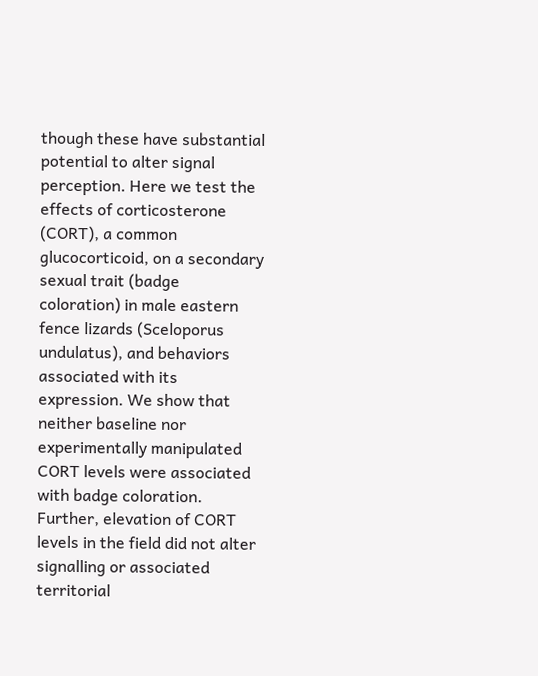though these have substantial potential to alter signal perception. Here we test the effects of corticosterone (CORT), a common glucocorticoid, on a secondary sexual trait (badge coloration) in male eastern fence lizards (Sceloporus undulatus), and behaviors associated with its expression. We show that neither baseline nor experimentally manipulated CORT levels were associated with badge coloration. Further, elevation of CORT levels in the field did not alter signalling or associated territorial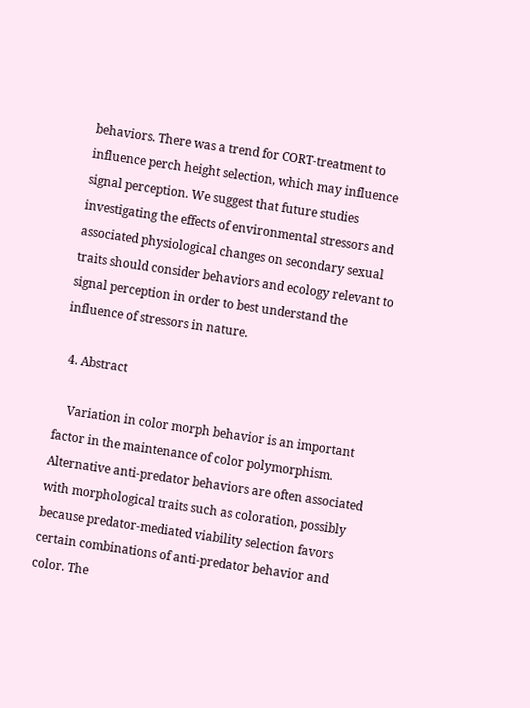behaviors. There was a trend for CORT-treatment to influence perch height selection, which may influence signal perception. We suggest that future studies investigating the effects of environmental stressors and associated physiological changes on secondary sexual traits should consider behaviors and ecology relevant to signal perception in order to best understand the influence of stressors in nature.

  4. Abstract

    Variation in color morph behavior is an important factor in the maintenance of color polymorphism. Alternative anti-predator behaviors are often associated with morphological traits such as coloration, possibly because predator-mediated viability selection favors certain combinations of anti-predator behavior and color. The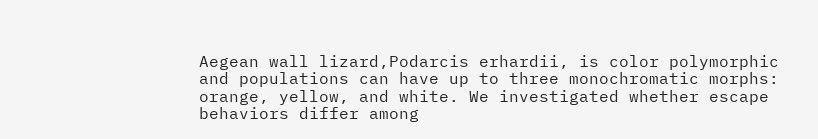Aegean wall lizard,Podarcis erhardii, is color polymorphic and populations can have up to three monochromatic morphs: orange, yellow, and white. We investigated whether escape behaviors differ among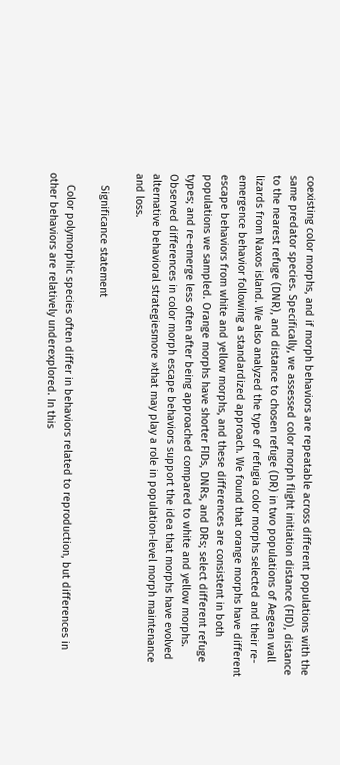coexisting color morphs, and if morph behaviors are repeatable across different populations with the same predator species. Specifically, we assessed color morph flight initiation distance (FID), distance to the nearest refuge (DNR), and distance to chosen refuge (DR) in two populations of Aegean wall lizards from Naxos island. We also analyzed the type of refugia color morphs selected and their re-emergence behavior following a standardized approach. We found that orange morphs have different escape behaviors from white and yellow morphs, and these differences are consistent in both populations we sampled. Orange morphs have shorter FIDs, DNRs, and DRs; select different refuge types; and re-emerge less often after being approached compared to white and yellow morphs. Observed differences in color morph escape behaviors support the idea that morphs have evolved alternative behavioral strategiesmore »that may play a role in population-level morph maintenance and loss.

    Significance statement

    Color polymorphic species often differ in behaviors related to reproduction, but differences in other behaviors are relatively underexplored. In this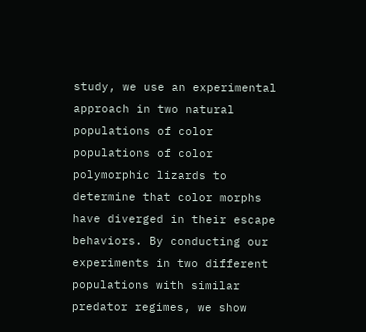study, we use an experimental approach in two natural populations of color populations of color polymorphic lizards to determine that color morphs have diverged in their escape behaviors. By conducting our experiments in two different populations with similar predator regimes, we show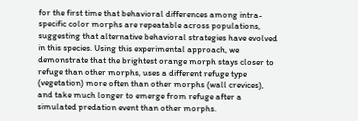for the first time that behavioral differences among intra-specific color morphs are repeatable across populations, suggesting that alternative behavioral strategies have evolved in this species. Using this experimental approach, we demonstrate that the brightest orange morph stays closer to refuge than other morphs, uses a different refuge type (vegetation) more often than other morphs (wall crevices), and take much longer to emerge from refuge after a simulated predation event than other morphs.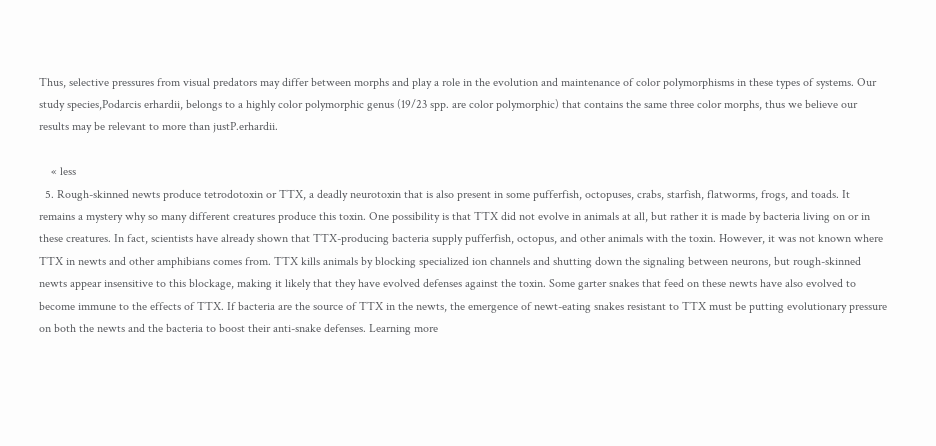Thus, selective pressures from visual predators may differ between morphs and play a role in the evolution and maintenance of color polymorphisms in these types of systems. Our study species,Podarcis erhardii, belongs to a highly color polymorphic genus (19/23 spp. are color polymorphic) that contains the same three color morphs, thus we believe our results may be relevant to more than justP.erhardii.

    « less
  5. Rough-skinned newts produce tetrodotoxin or TTX, a deadly neurotoxin that is also present in some pufferfish, octopuses, crabs, starfish, flatworms, frogs, and toads. It remains a mystery why so many different creatures produce this toxin. One possibility is that TTX did not evolve in animals at all, but rather it is made by bacteria living on or in these creatures. In fact, scientists have already shown that TTX-producing bacteria supply pufferfish, octopus, and other animals with the toxin. However, it was not known where TTX in newts and other amphibians comes from. TTX kills animals by blocking specialized ion channels and shutting down the signaling between neurons, but rough-skinned newts appear insensitive to this blockage, making it likely that they have evolved defenses against the toxin. Some garter snakes that feed on these newts have also evolved to become immune to the effects of TTX. If bacteria are the source of TTX in the newts, the emergence of newt-eating snakes resistant to TTX must be putting evolutionary pressure on both the newts and the bacteria to boost their anti-snake defenses. Learning more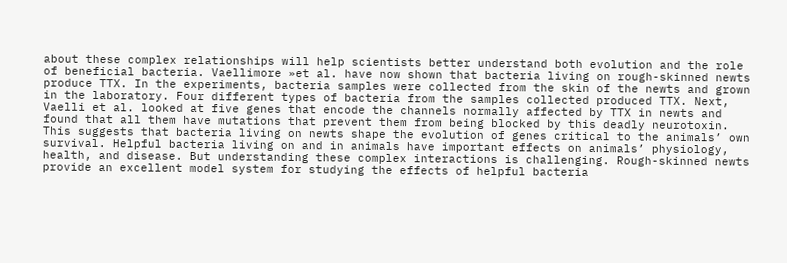about these complex relationships will help scientists better understand both evolution and the role of beneficial bacteria. Vaellimore »et al. have now shown that bacteria living on rough-skinned newts produce TTX. In the experiments, bacteria samples were collected from the skin of the newts and grown in the laboratory. Four different types of bacteria from the samples collected produced TTX. Next, Vaelli et al. looked at five genes that encode the channels normally affected by TTX in newts and found that all them have mutations that prevent them from being blocked by this deadly neurotoxin. This suggests that bacteria living on newts shape the evolution of genes critical to the animals’ own survival. Helpful bacteria living on and in animals have important effects on animals’ physiology, health, and disease. But understanding these complex interactions is challenging. Rough-skinned newts provide an excellent model system for studying the effects of helpful bacteria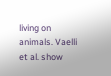living on animals. Vaelli et al. show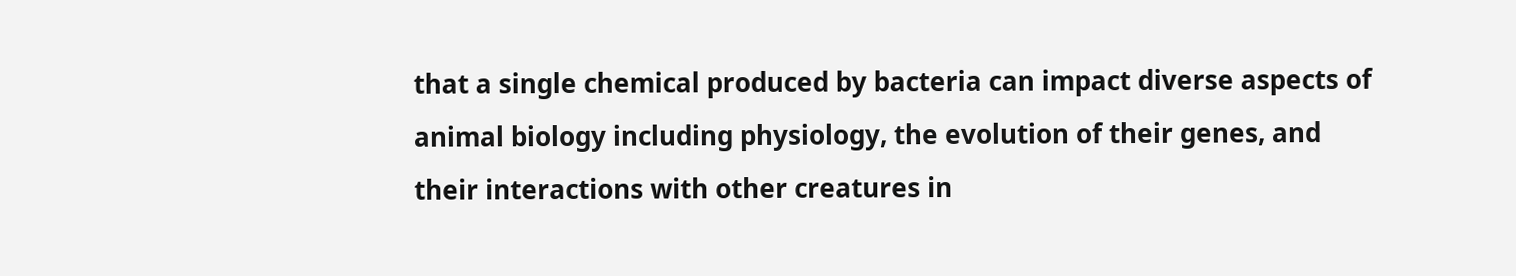that a single chemical produced by bacteria can impact diverse aspects of animal biology including physiology, the evolution of their genes, and their interactions with other creatures in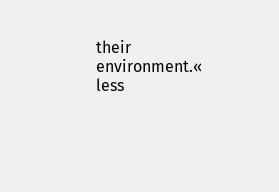their environment.« less